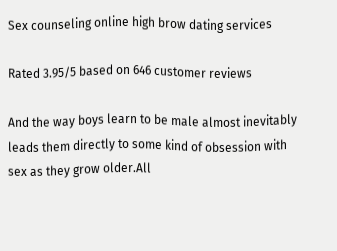Sex counseling online high brow dating services

Rated 3.95/5 based on 646 customer reviews

And the way boys learn to be male almost inevitably leads them directly to some kind of obsession with sex as they grow older.All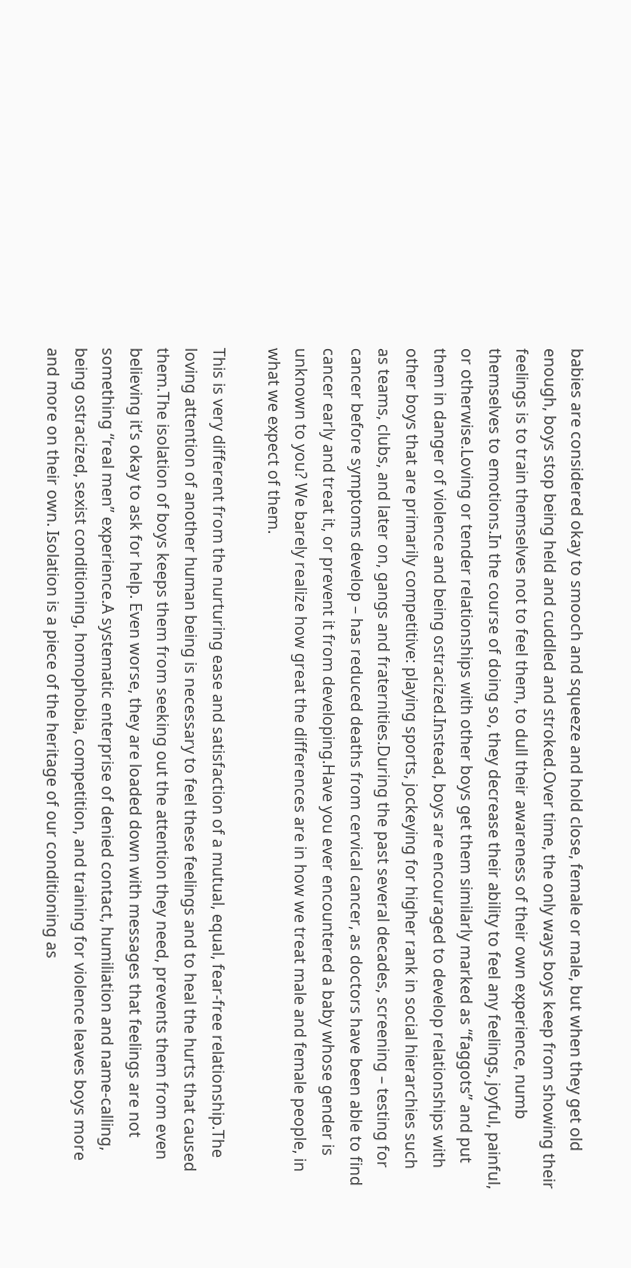babies are considered okay to smooch and squeeze and hold close, female or male, but when they get old enough, boys stop being held and cuddled and stroked.Over time, the only ways boys keep from showing their feelings is to train themselves not to feel them, to dull their awareness of their own experience, numb themselves to emotions.In the course of doing so, they decrease their ability to feel any feelings, joyful, painful, or otherwise.Loving or tender relationships with other boys get them similarly marked as “faggots” and put them in danger of violence and being ostracized.Instead, boys are encouraged to develop relationships with other boys that are primarily competitive: playing sports, jockeying for higher rank in social hierarchies such as teams, clubs, and later on, gangs and fraternities.During the past several decades, screening – testing for cancer before symptoms develop – has reduced deaths from cervical cancer, as doctors have been able to find cancer early and treat it, or prevent it from developing.Have you ever encountered a baby whose gender is unknown to you? We barely realize how great the differences are in how we treat male and female people, in what we expect of them.

This is very different from the nurturing ease and satisfaction of a mutual, equal, fear-free relationship.The loving attention of another human being is necessary to feel these feelings and to heal the hurts that caused them.The isolation of boys keeps them from seeking out the attention they need, prevents them from even believing it’s okay to ask for help. Even worse, they are loaded down with messages that feelings are not something “real men” experience.A systematic enterprise of denied contact, humiliation and name-calling, being ostracized, sexist conditioning, homophobia, competition, and training for violence leaves boys more and more on their own. Isolation is a piece of the heritage of our conditioning as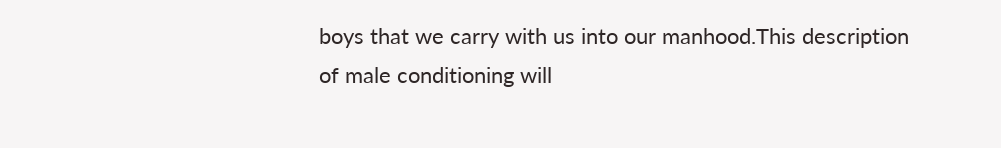boys that we carry with us into our manhood.This description of male conditioning will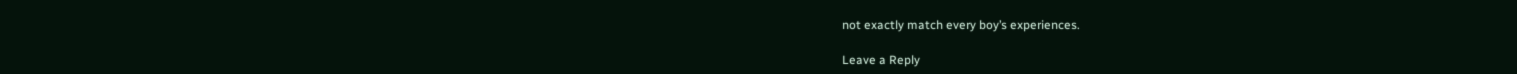not exactly match every boy’s experiences.

Leave a Reply